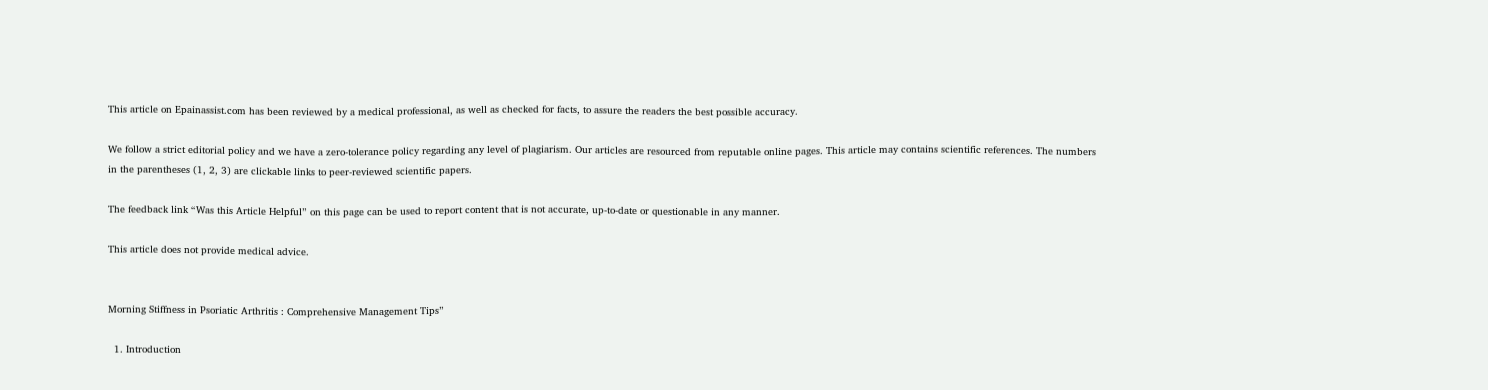This article on Epainassist.com has been reviewed by a medical professional, as well as checked for facts, to assure the readers the best possible accuracy.

We follow a strict editorial policy and we have a zero-tolerance policy regarding any level of plagiarism. Our articles are resourced from reputable online pages. This article may contains scientific references. The numbers in the parentheses (1, 2, 3) are clickable links to peer-reviewed scientific papers.

The feedback link “Was this Article Helpful” on this page can be used to report content that is not accurate, up-to-date or questionable in any manner.

This article does not provide medical advice.


Morning Stiffness in Psoriatic Arthritis : Comprehensive Management Tips”

  1. Introduction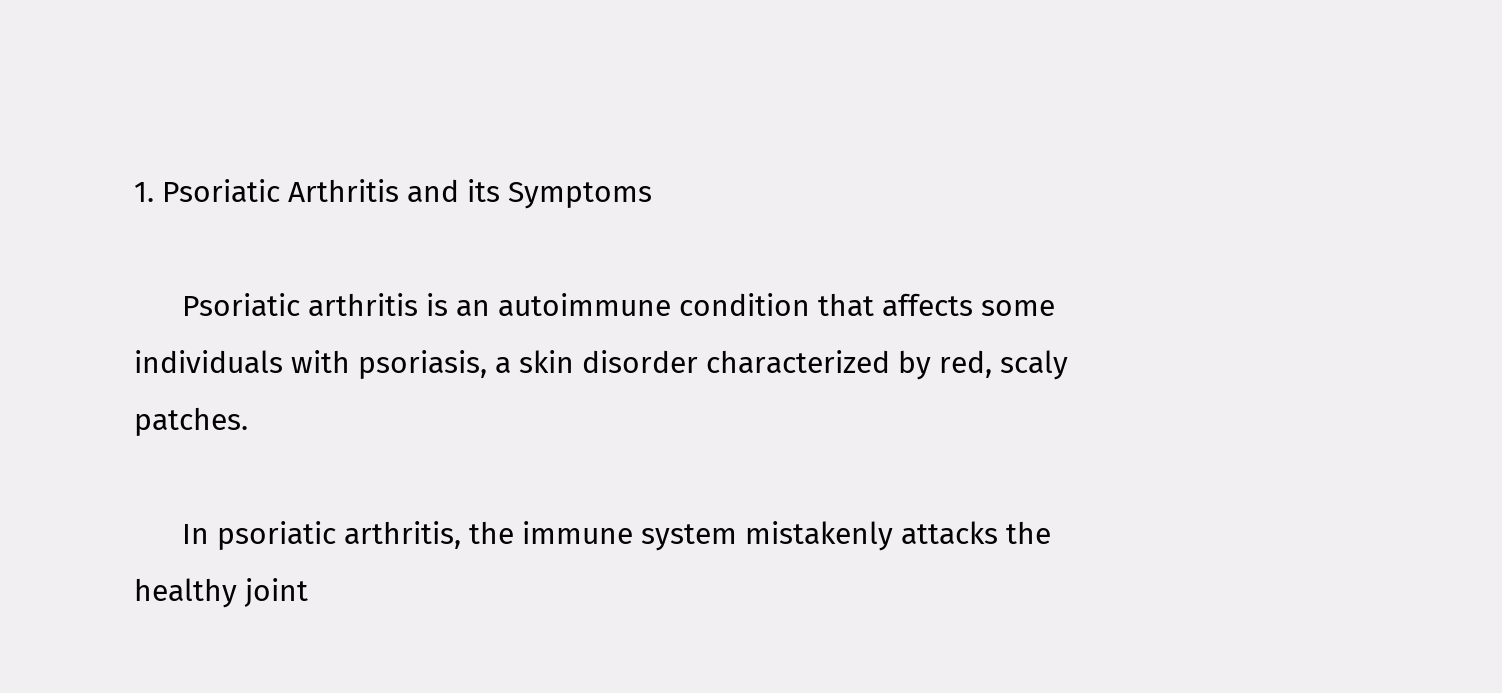1. Psoriatic Arthritis and its Symptoms

      Psoriatic arthritis is an autoimmune condition that affects some individuals with psoriasis, a skin disorder characterized by red, scaly patches.

      In psoriatic arthritis, the immune system mistakenly attacks the healthy joint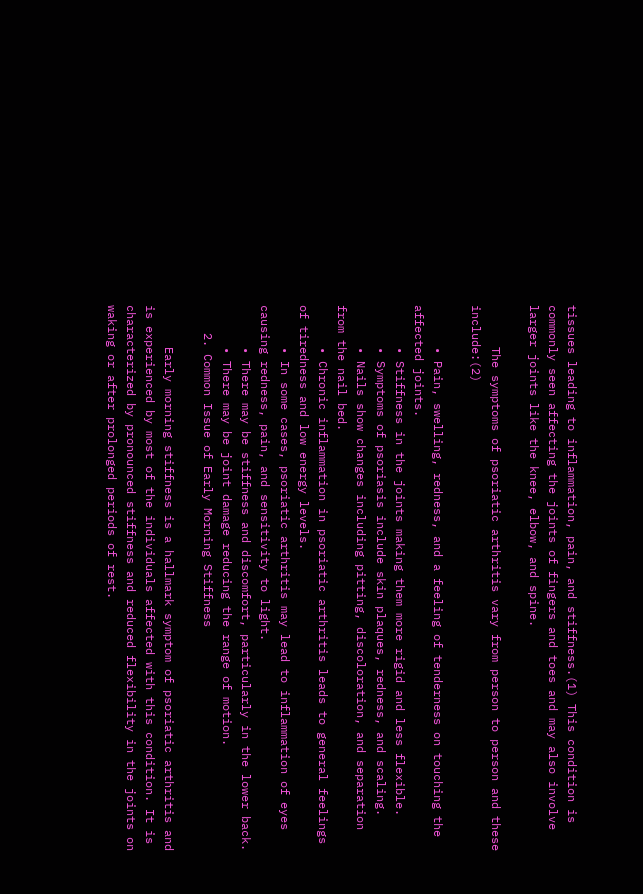tissues leading to inflammation, pain, and stiffness.(1) This condition is commonly seen affecting the joints of fingers and toes and may also involve larger joints like the knee, elbow, and spine.

      The symptoms of psoriatic arthritis vary from person to person and these include:(2)

      • Pain, swelling, redness, and a feeling of tenderness on touching the affected joints.
      • Stiffness in the joints making them more rigid and less flexible.
      • Symptoms of psoriasis include skin plaques, redness, and scaling.
      • Nails show changes including pitting, discoloration, and separation from the nail bed.
      • Chronic inflammation in psoriatic arthritis leads to general feelings of tiredness and low energy levels.
      • In some cases, psoriatic arthritis may lead to inflammation of eyes causing redness, pain, and sensitivity to light.
      • There may be stiffness and discomfort, particularly in the lower back.
      • There may be joint damage reducing the range of motion.
    2. Common Issue of Early Morning Stiffness

      Early morning stiffness is a hallmark symptom of psoriatic arthritis and is experienced by most of the individuals affected with this condition. It is characterized by pronounced stiffness and reduced flexibility in the joints on waking or after prolonged periods of rest.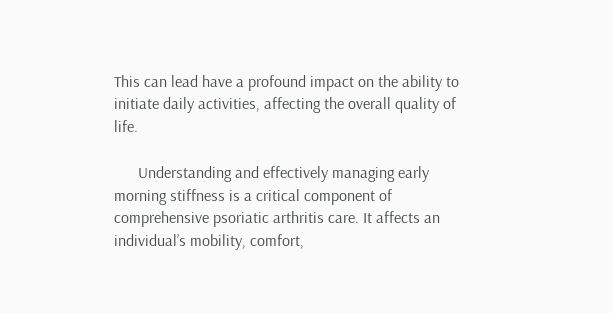This can lead have a profound impact on the ability to initiate daily activities, affecting the overall quality of life.

      Understanding and effectively managing early morning stiffness is a critical component of comprehensive psoriatic arthritis care. It affects an individual’s mobility, comfort,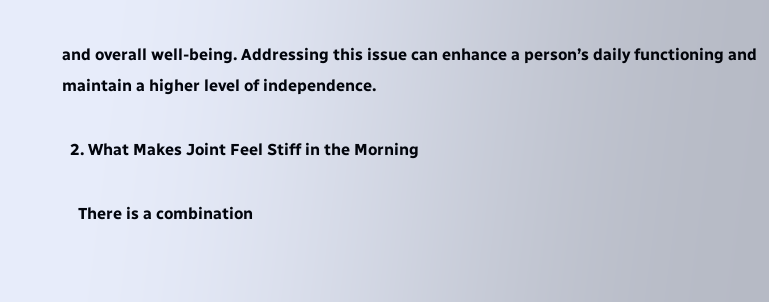and overall well-being. Addressing this issue can enhance a person’s daily functioning and maintain a higher level of independence.

  2. What Makes Joint Feel Stiff in the Morning

    There is a combination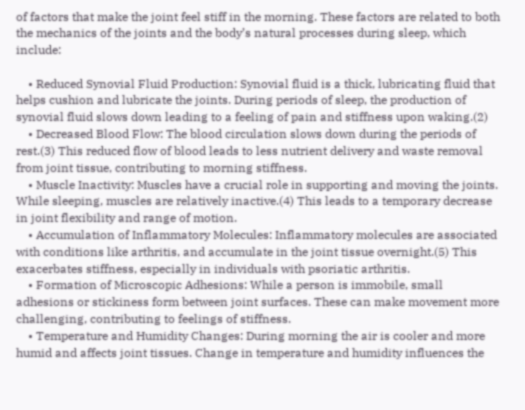of factors that make the joint feel stiff in the morning. These factors are related to both the mechanics of the joints and the body’s natural processes during sleep, which include:

    • Reduced Synovial Fluid Production: Synovial fluid is a thick, lubricating fluid that helps cushion and lubricate the joints. During periods of sleep, the production of synovial fluid slows down leading to a feeling of pain and stiffness upon waking.(2)
    • Decreased Blood Flow: The blood circulation slows down during the periods of rest.(3) This reduced flow of blood leads to less nutrient delivery and waste removal from joint tissue, contributing to morning stiffness.
    • Muscle Inactivity: Muscles have a crucial role in supporting and moving the joints. While sleeping, muscles are relatively inactive.(4) This leads to a temporary decrease in joint flexibility and range of motion.
    • Accumulation of Inflammatory Molecules: Inflammatory molecules are associated with conditions like arthritis, and accumulate in the joint tissue overnight.(5) This exacerbates stiffness, especially in individuals with psoriatic arthritis.
    • Formation of Microscopic Adhesions: While a person is immobile, small adhesions or stickiness form between joint surfaces. These can make movement more challenging, contributing to feelings of stiffness.
    • Temperature and Humidity Changes: During morning the air is cooler and more humid and affects joint tissues. Change in temperature and humidity influences the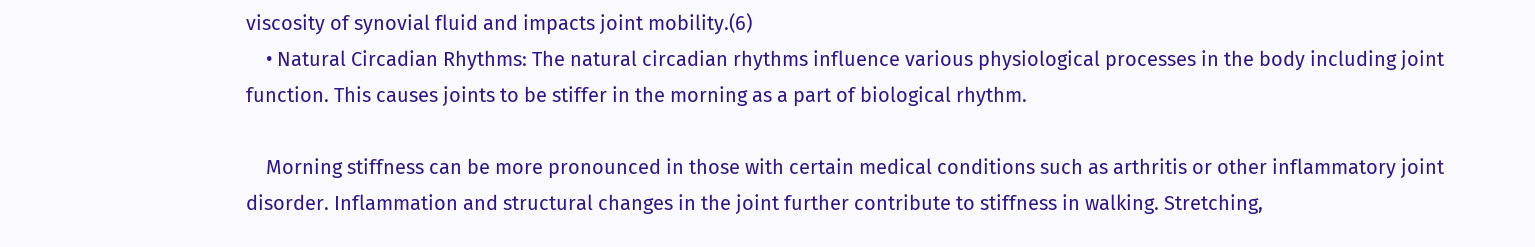viscosity of synovial fluid and impacts joint mobility.(6)
    • Natural Circadian Rhythms: The natural circadian rhythms influence various physiological processes in the body including joint function. This causes joints to be stiffer in the morning as a part of biological rhythm.

    Morning stiffness can be more pronounced in those with certain medical conditions such as arthritis or other inflammatory joint disorder. Inflammation and structural changes in the joint further contribute to stiffness in walking. Stretching,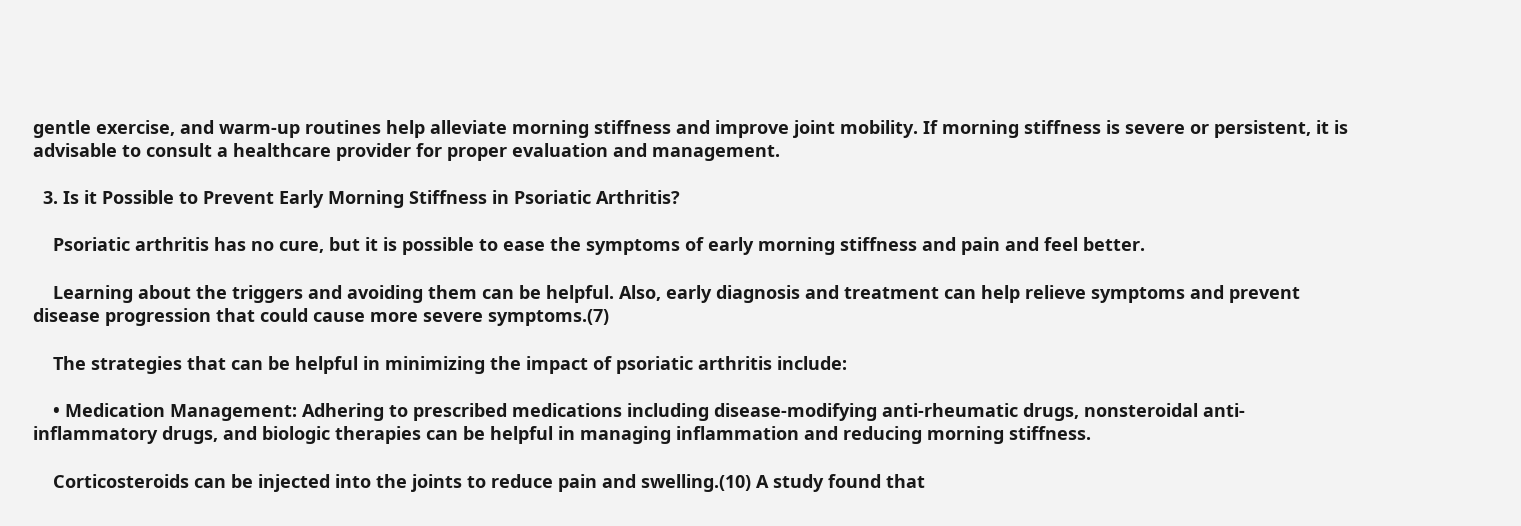gentle exercise, and warm-up routines help alleviate morning stiffness and improve joint mobility. If morning stiffness is severe or persistent, it is advisable to consult a healthcare provider for proper evaluation and management.

  3. Is it Possible to Prevent Early Morning Stiffness in Psoriatic Arthritis?

    Psoriatic arthritis has no cure, but it is possible to ease the symptoms of early morning stiffness and pain and feel better.

    Learning about the triggers and avoiding them can be helpful. Also, early diagnosis and treatment can help relieve symptoms and prevent disease progression that could cause more severe symptoms.(7)

    The strategies that can be helpful in minimizing the impact of psoriatic arthritis include:

    • Medication Management: Adhering to prescribed medications including disease-modifying anti-rheumatic drugs, nonsteroidal anti-inflammatory drugs, and biologic therapies can be helpful in managing inflammation and reducing morning stiffness.

    Corticosteroids can be injected into the joints to reduce pain and swelling.(10) A study found that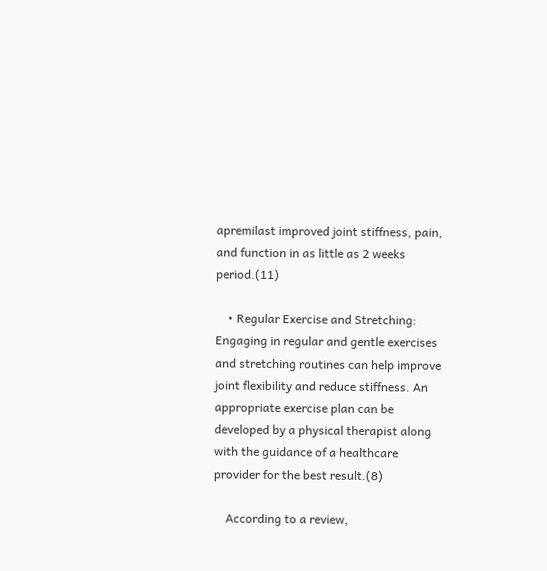apremilast improved joint stiffness, pain, and function in as little as 2 weeks period.(11)

    • Regular Exercise and Stretching: Engaging in regular and gentle exercises and stretching routines can help improve joint flexibility and reduce stiffness. An appropriate exercise plan can be developed by a physical therapist along with the guidance of a healthcare provider for the best result.(8)

    According to a review,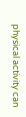physical activity can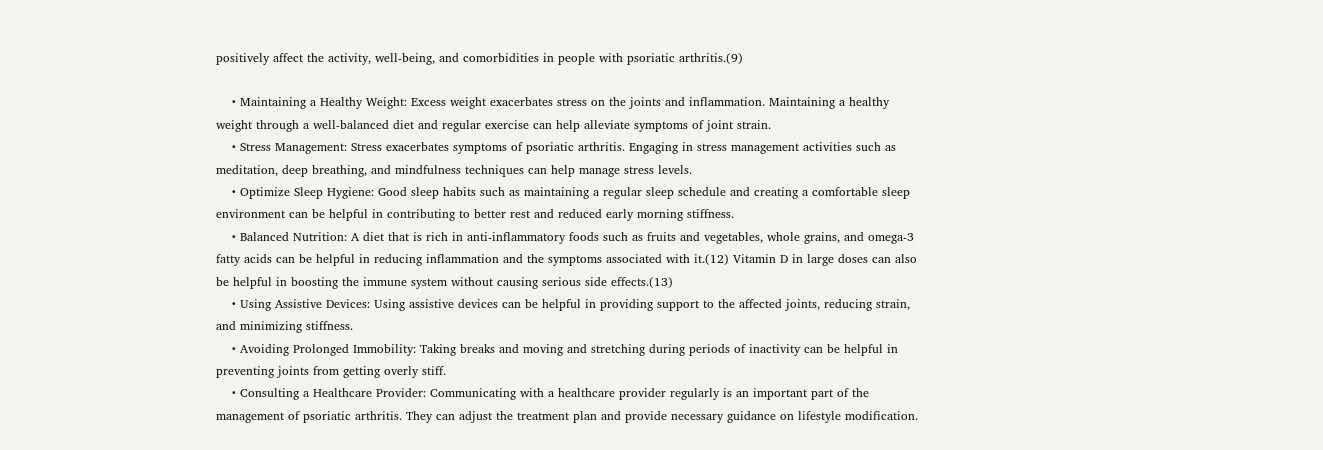positively affect the activity, well-being, and comorbidities in people with psoriatic arthritis.(9)

    • Maintaining a Healthy Weight: Excess weight exacerbates stress on the joints and inflammation. Maintaining a healthy weight through a well-balanced diet and regular exercise can help alleviate symptoms of joint strain.
    • Stress Management: Stress exacerbates symptoms of psoriatic arthritis. Engaging in stress management activities such as meditation, deep breathing, and mindfulness techniques can help manage stress levels.
    • Optimize Sleep Hygiene: Good sleep habits such as maintaining a regular sleep schedule and creating a comfortable sleep environment can be helpful in contributing to better rest and reduced early morning stiffness.
    • Balanced Nutrition: A diet that is rich in anti-inflammatory foods such as fruits and vegetables, whole grains, and omega-3 fatty acids can be helpful in reducing inflammation and the symptoms associated with it.(12) Vitamin D in large doses can also be helpful in boosting the immune system without causing serious side effects.(13)
    • Using Assistive Devices: Using assistive devices can be helpful in providing support to the affected joints, reducing strain, and minimizing stiffness.
    • Avoiding Prolonged Immobility: Taking breaks and moving and stretching during periods of inactivity can be helpful in preventing joints from getting overly stiff.
    • Consulting a Healthcare Provider: Communicating with a healthcare provider regularly is an important part of the management of psoriatic arthritis. They can adjust the treatment plan and provide necessary guidance on lifestyle modification.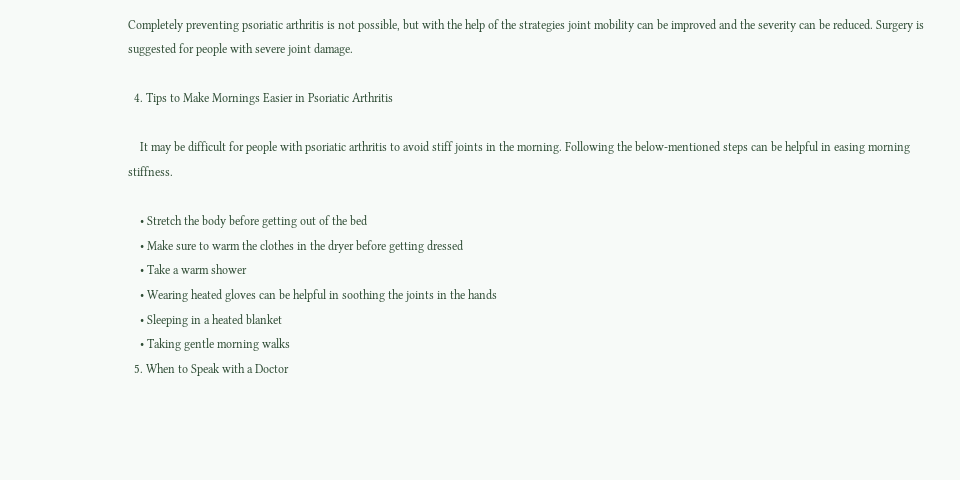Completely preventing psoriatic arthritis is not possible, but with the help of the strategies joint mobility can be improved and the severity can be reduced. Surgery is suggested for people with severe joint damage.

  4. Tips to Make Mornings Easier in Psoriatic Arthritis

    It may be difficult for people with psoriatic arthritis to avoid stiff joints in the morning. Following the below-mentioned steps can be helpful in easing morning stiffness.

    • Stretch the body before getting out of the bed
    • Make sure to warm the clothes in the dryer before getting dressed
    • Take a warm shower
    • Wearing heated gloves can be helpful in soothing the joints in the hands
    • Sleeping in a heated blanket
    • Taking gentle morning walks
  5. When to Speak with a Doctor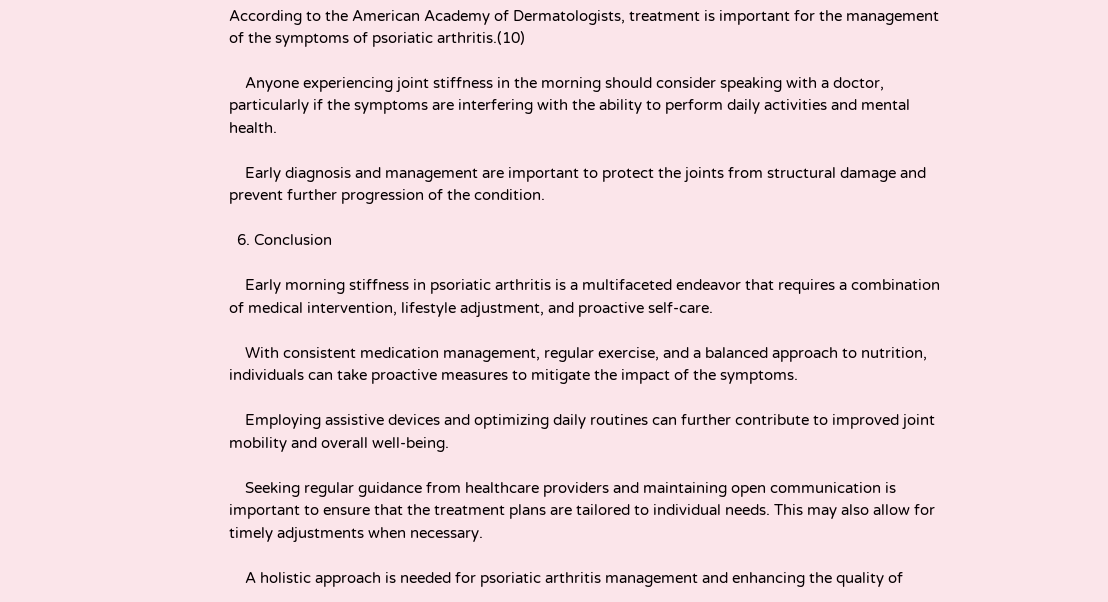According to the American Academy of Dermatologists, treatment is important for the management of the symptoms of psoriatic arthritis.(10)

    Anyone experiencing joint stiffness in the morning should consider speaking with a doctor, particularly if the symptoms are interfering with the ability to perform daily activities and mental health.

    Early diagnosis and management are important to protect the joints from structural damage and prevent further progression of the condition.

  6. Conclusion

    Early morning stiffness in psoriatic arthritis is a multifaceted endeavor that requires a combination of medical intervention, lifestyle adjustment, and proactive self-care.

    With consistent medication management, regular exercise, and a balanced approach to nutrition, individuals can take proactive measures to mitigate the impact of the symptoms.

    Employing assistive devices and optimizing daily routines can further contribute to improved joint mobility and overall well-being.

    Seeking regular guidance from healthcare providers and maintaining open communication is important to ensure that the treatment plans are tailored to individual needs. This may also allow for timely adjustments when necessary.

    A holistic approach is needed for psoriatic arthritis management and enhancing the quality of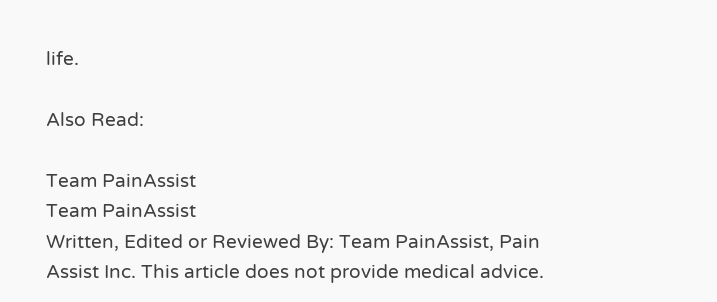life.

Also Read:

Team PainAssist
Team PainAssist
Written, Edited or Reviewed By: Team PainAssist, Pain Assist Inc. This article does not provide medical advice.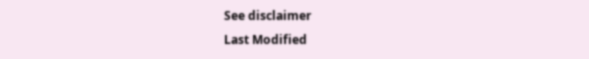See disclaimer
Last Modified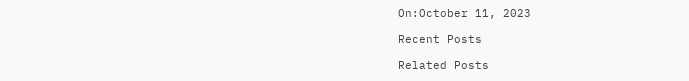On:October 11, 2023

Recent Posts

Related Posts